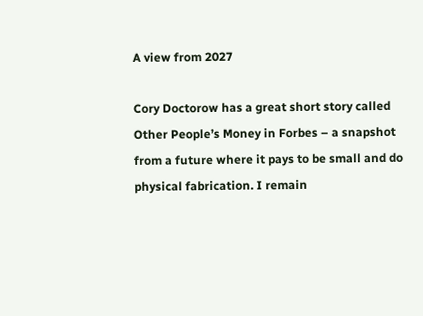A view from 2027

Cory Doctorow has a great short story called Other People’s Money in Forbes – a snapshot from a future where it pays to be small and do physical fabrication. I remain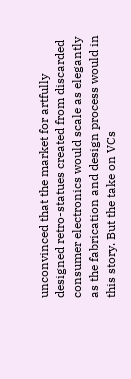unconvinced that the market for artfully designed retro-statues created from discarded consumer electronics would scale as elegantly as the fabrication and design process would in this story. But the take on VCs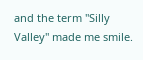and the term "Silly Valley" made me smile.